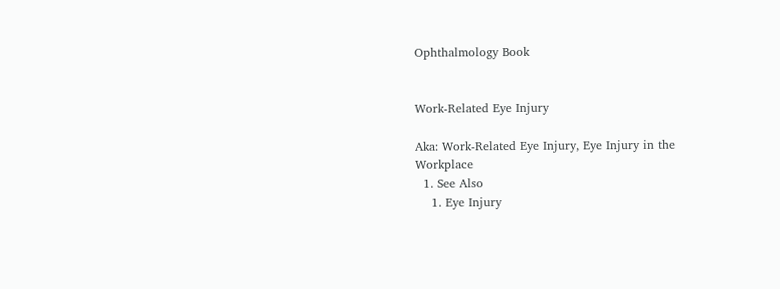Ophthalmology Book


Work-Related Eye Injury

Aka: Work-Related Eye Injury, Eye Injury in the Workplace
  1. See Also
    1. Eye Injury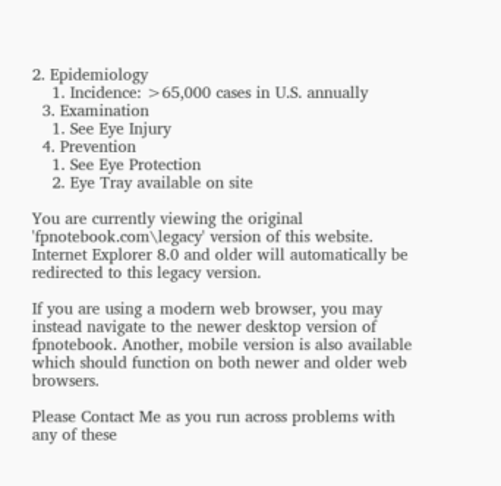2. Epidemiology
    1. Incidence: >65,000 cases in U.S. annually
  3. Examination
    1. See Eye Injury
  4. Prevention
    1. See Eye Protection
    2. Eye Tray available on site

You are currently viewing the original 'fpnotebook.com\legacy' version of this website. Internet Explorer 8.0 and older will automatically be redirected to this legacy version.

If you are using a modern web browser, you may instead navigate to the newer desktop version of fpnotebook. Another, mobile version is also available which should function on both newer and older web browsers.

Please Contact Me as you run across problems with any of these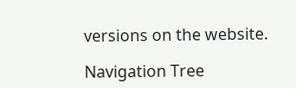versions on the website.

Navigation Tree